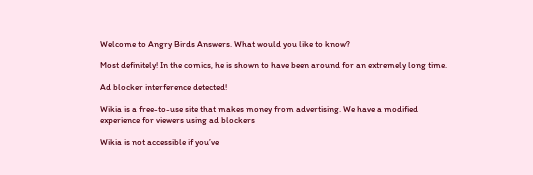Welcome to Angry Birds Answers. What would you like to know?

Most definitely! In the comics, he is shown to have been around for an extremely long time.

Ad blocker interference detected!

Wikia is a free-to-use site that makes money from advertising. We have a modified experience for viewers using ad blockers

Wikia is not accessible if you’ve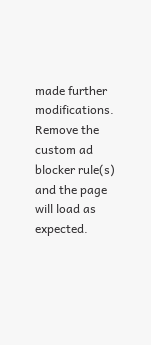made further modifications. Remove the custom ad blocker rule(s) and the page will load as expected.